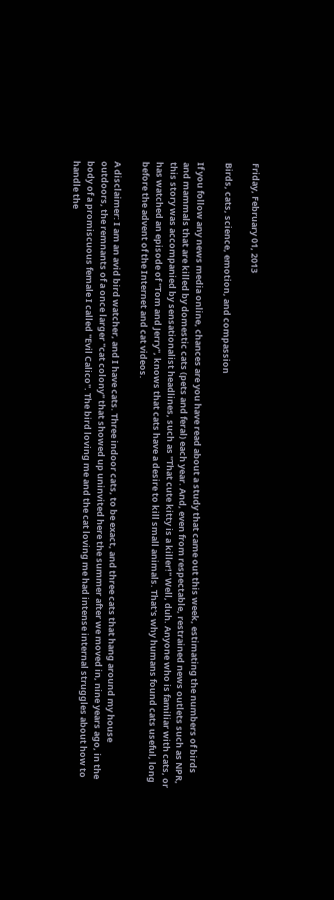Friday, February 01, 2013

Birds, cats, science, emotion, and compassion

If you follow any news media online, chances are you have read about a study that came out this week, estimating the numbers of birds and mammals that are killed by domestic cats (pets and feral) each year. And, even from respectable, restrained news outlets such as NPR, this story was accompanied by sensationalist headlines, such as "That cute kitty is a killer!" Well, duh. Anyone who is familiar with cats, or has watched an episode of "Tom and Jerry", knows that cats have a desire to kill small animals. That's why humans found cats useful, long before the advent of the Internet and cat videos.

A disclaimer: I am an avid bird watcher, and I have cats. Three indoor cats, to be exact, and three cats that hang around my house outdoors, the remnants of a once larger "cat colony" that showed up uninvited here the summer after we moved in, nine years ago, in the body of a promiscuous female I called "Evil Calico". The bird loving me and the cat loving me had intense internal struggles about how to handle the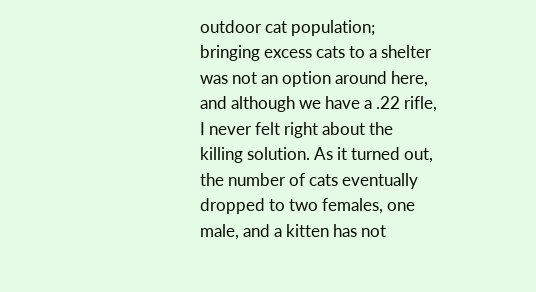outdoor cat population; bringing excess cats to a shelter was not an option around here, and although we have a .22 rifle, I never felt right about the killing solution. As it turned out, the number of cats eventually dropped to two females, one male, and a kitten has not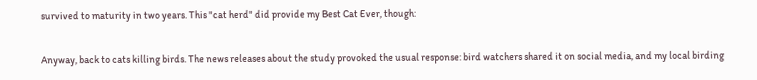survived to maturity in two years. This "cat herd" did provide my Best Cat Ever, though:

Anyway, back to cats killing birds. The news releases about the study provoked the usual response: bird watchers shared it on social media, and my local birding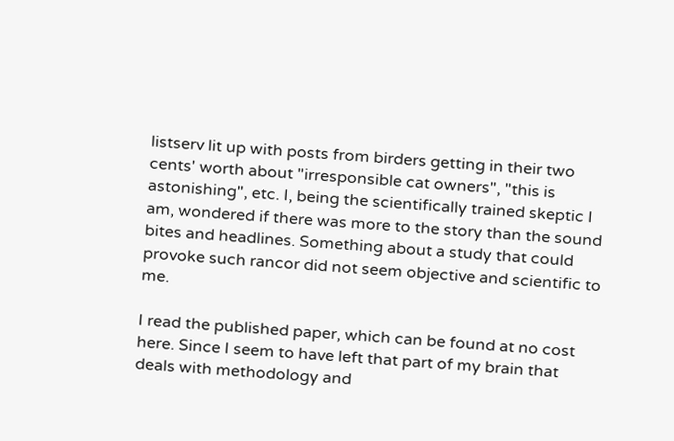listserv lit up with posts from birders getting in their two cents' worth about "irresponsible cat owners", "this is astonishing", etc. I, being the scientifically trained skeptic I am, wondered if there was more to the story than the sound bites and headlines. Something about a study that could provoke such rancor did not seem objective and scientific to me.

I read the published paper, which can be found at no cost here. Since I seem to have left that part of my brain that deals with methodology and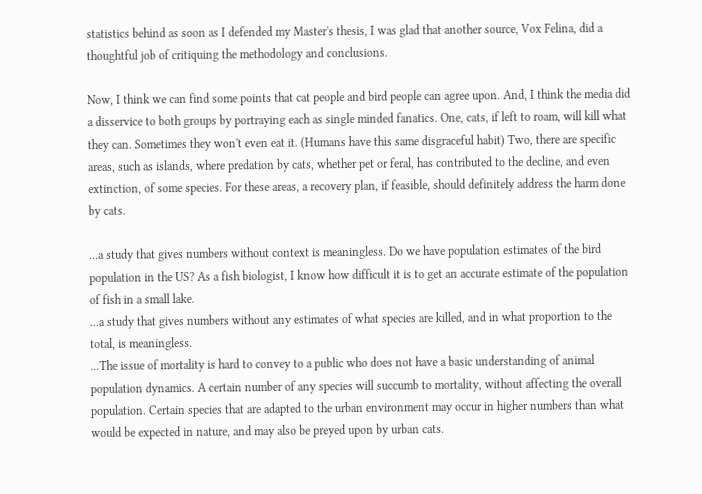statistics behind as soon as I defended my Master's thesis, I was glad that another source, Vox Felina, did a thoughtful job of critiquing the methodology and conclusions.

Now, I think we can find some points that cat people and bird people can agree upon. And, I think the media did a disservice to both groups by portraying each as single minded fanatics. One, cats, if left to roam, will kill what they can. Sometimes they won't even eat it. (Humans have this same disgraceful habit) Two, there are specific areas, such as islands, where predation by cats, whether pet or feral, has contributed to the decline, and even extinction, of some species. For these areas, a recovery plan, if feasible, should definitely address the harm done by cats.

...a study that gives numbers without context is meaningless. Do we have population estimates of the bird population in the US? As a fish biologist, I know how difficult it is to get an accurate estimate of the population of fish in a small lake.
...a study that gives numbers without any estimates of what species are killed, and in what proportion to the total, is meaningless.
...The issue of mortality is hard to convey to a public who does not have a basic understanding of animal population dynamics. A certain number of any species will succumb to mortality, without affecting the overall population. Certain species that are adapted to the urban environment may occur in higher numbers than what would be expected in nature, and may also be preyed upon by urban cats.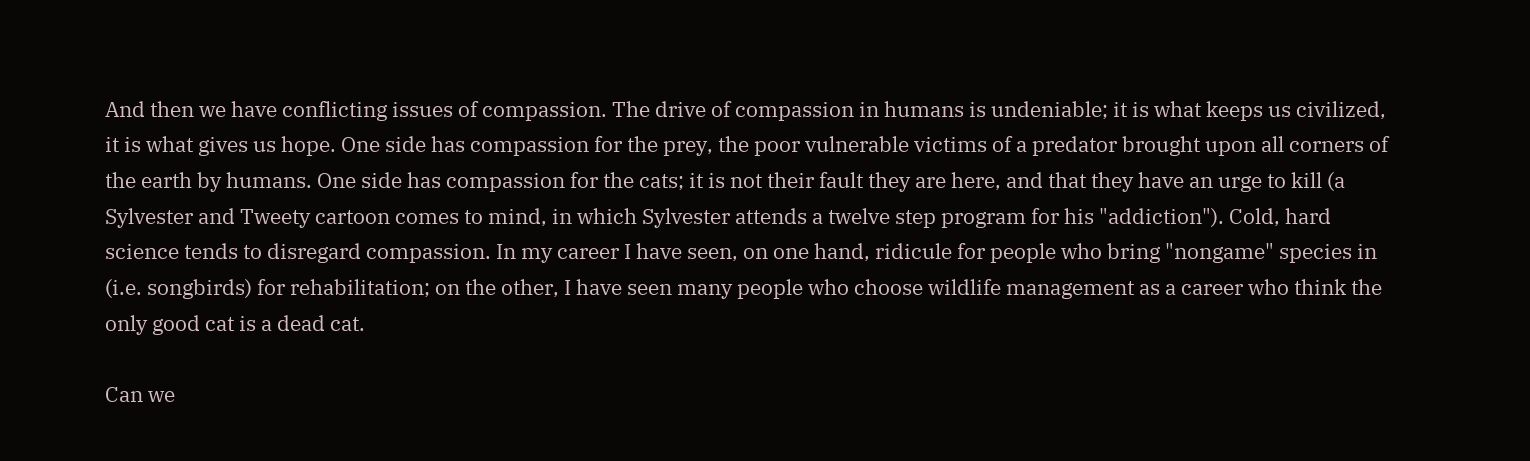And then we have conflicting issues of compassion. The drive of compassion in humans is undeniable; it is what keeps us civilized, it is what gives us hope. One side has compassion for the prey, the poor vulnerable victims of a predator brought upon all corners of the earth by humans. One side has compassion for the cats; it is not their fault they are here, and that they have an urge to kill (a Sylvester and Tweety cartoon comes to mind, in which Sylvester attends a twelve step program for his "addiction"). Cold, hard science tends to disregard compassion. In my career I have seen, on one hand, ridicule for people who bring "nongame" species in (i.e. songbirds) for rehabilitation; on the other, I have seen many people who choose wildlife management as a career who think the only good cat is a dead cat.

Can we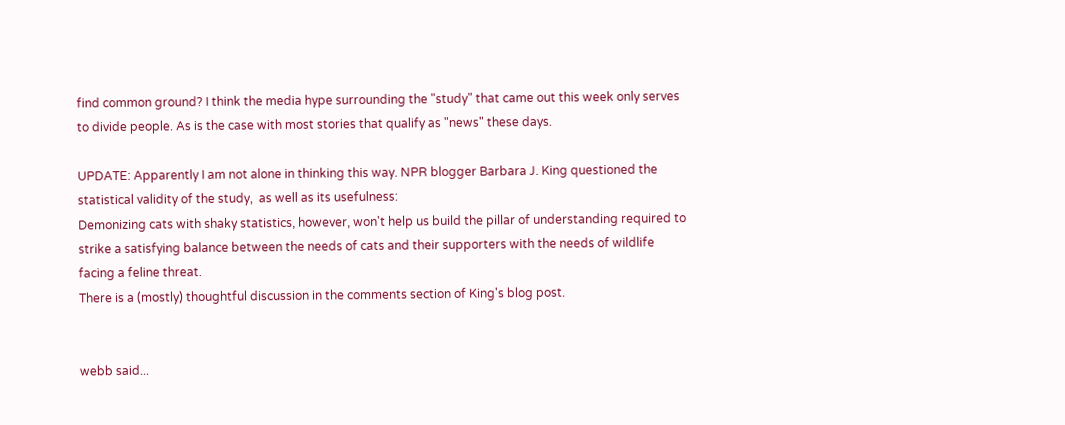find common ground? I think the media hype surrounding the "study" that came out this week only serves to divide people. As is the case with most stories that qualify as "news" these days.

UPDATE: Apparently I am not alone in thinking this way. NPR blogger Barbara J. King questioned the statistical validity of the study,  as well as its usefulness:
Demonizing cats with shaky statistics, however, won't help us build the pillar of understanding required to strike a satisfying balance between the needs of cats and their supporters with the needs of wildlife facing a feline threat.
There is a (mostly) thoughtful discussion in the comments section of King's blog post.


webb said...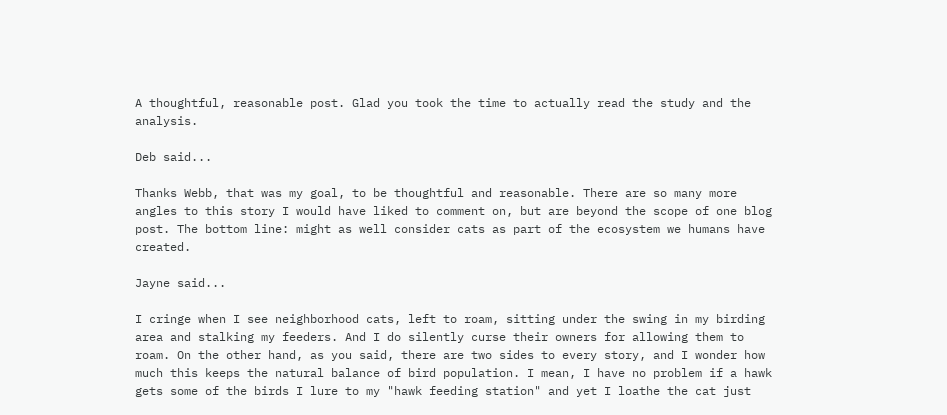A thoughtful, reasonable post. Glad you took the time to actually read the study and the analysis.

Deb said...

Thanks Webb, that was my goal, to be thoughtful and reasonable. There are so many more angles to this story I would have liked to comment on, but are beyond the scope of one blog post. The bottom line: might as well consider cats as part of the ecosystem we humans have created.

Jayne said...

I cringe when I see neighborhood cats, left to roam, sitting under the swing in my birding area and stalking my feeders. And I do silently curse their owners for allowing them to roam. On the other hand, as you said, there are two sides to every story, and I wonder how much this keeps the natural balance of bird population. I mean, I have no problem if a hawk gets some of the birds I lure to my "hawk feeding station" and yet I loathe the cat just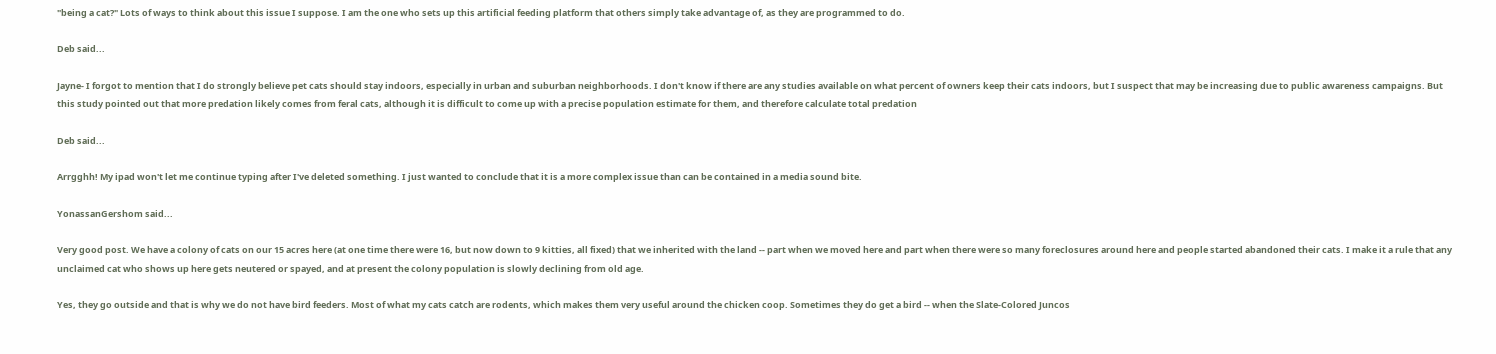"being a cat?" Lots of ways to think about this issue I suppose. I am the one who sets up this artificial feeding platform that others simply take advantage of, as they are programmed to do.

Deb said...

Jayne- I forgot to mention that I do strongly believe pet cats should stay indoors, especially in urban and suburban neighborhoods. I don't know if there are any studies available on what percent of owners keep their cats indoors, but I suspect that may be increasing due to public awareness campaigns. But this study pointed out that more predation likely comes from feral cats, although it is difficult to come up with a precise population estimate for them, and therefore calculate total predation

Deb said...

Arrgghh! My ipad won't let me continue typing after I've deleted something. I just wanted to conclude that it is a more complex issue than can be contained in a media sound bite.

YonassanGershom said...

Very good post. We have a colony of cats on our 15 acres here (at one time there were 16, but now down to 9 kitties, all fixed) that we inherited with the land -- part when we moved here and part when there were so many foreclosures around here and people started abandoned their cats. I make it a rule that any unclaimed cat who shows up here gets neutered or spayed, and at present the colony population is slowly declining from old age.

Yes, they go outside and that is why we do not have bird feeders. Most of what my cats catch are rodents, which makes them very useful around the chicken coop. Sometimes they do get a bird -- when the Slate-Colored Juncos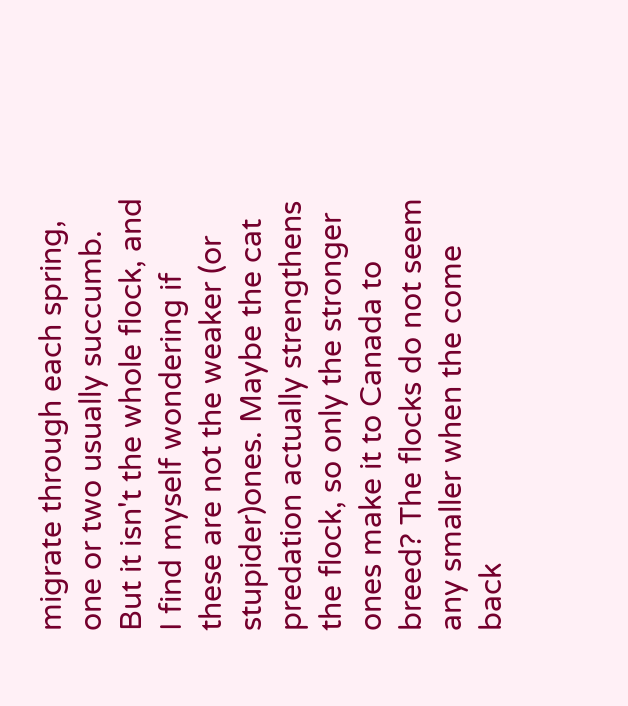migrate through each spring, one or two usually succumb. But it isn't the whole flock, and I find myself wondering if these are not the weaker (or stupider)ones. Maybe the cat predation actually strengthens the flock, so only the stronger ones make it to Canada to breed? The flocks do not seem any smaller when the come back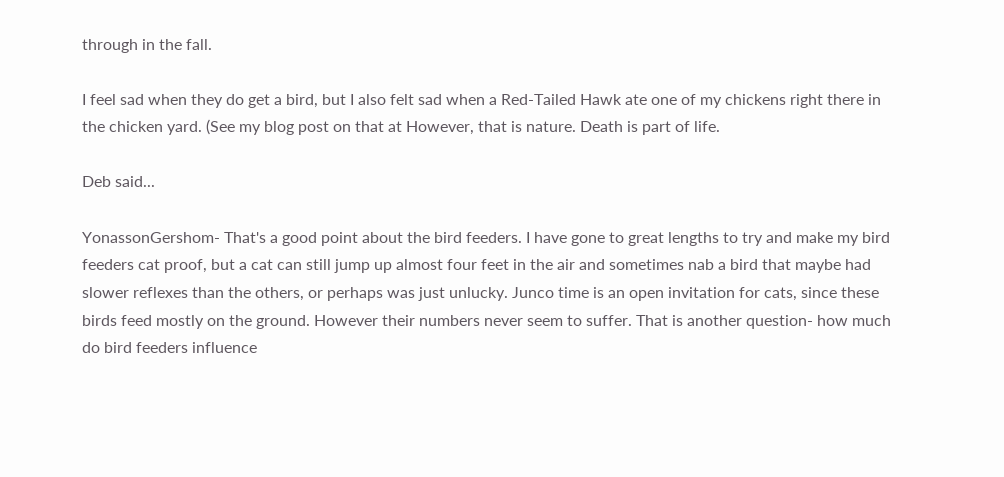through in the fall.

I feel sad when they do get a bird, but I also felt sad when a Red-Tailed Hawk ate one of my chickens right there in the chicken yard. (See my blog post on that at However, that is nature. Death is part of life.

Deb said...

YonassonGershom- That's a good point about the bird feeders. I have gone to great lengths to try and make my bird feeders cat proof, but a cat can still jump up almost four feet in the air and sometimes nab a bird that maybe had slower reflexes than the others, or perhaps was just unlucky. Junco time is an open invitation for cats, since these birds feed mostly on the ground. However their numbers never seem to suffer. That is another question- how much do bird feeders influence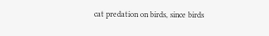cat predation on birds, since birds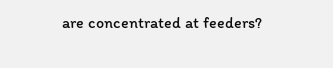are concentrated at feeders?